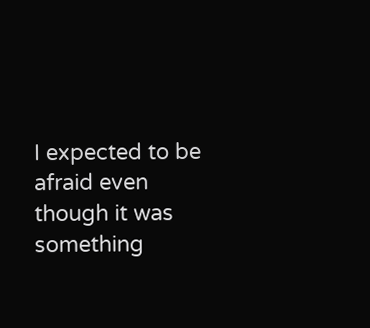I expected to be afraid even though it was something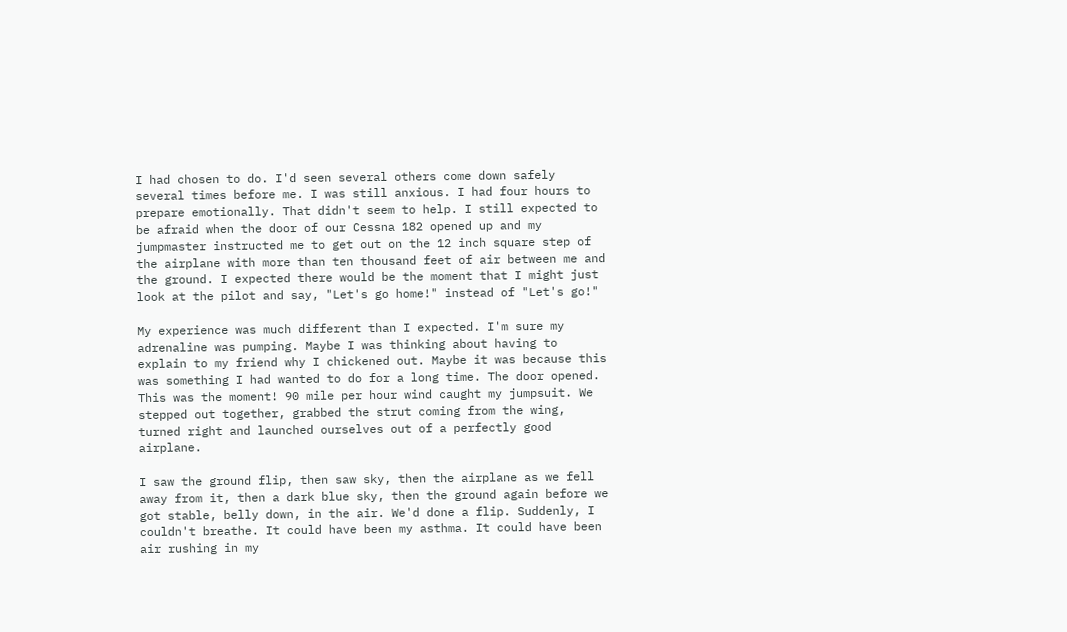I had chosen to do. I'd seen several others come down safely several times before me. I was still anxious. I had four hours to prepare emotionally. That didn't seem to help. I still expected to be afraid when the door of our Cessna 182 opened up and my jumpmaster instructed me to get out on the 12 inch square step of the airplane with more than ten thousand feet of air between me and the ground. I expected there would be the moment that I might just look at the pilot and say, "Let's go home!" instead of "Let's go!"

My experience was much different than I expected. I'm sure my adrenaline was pumping. Maybe I was thinking about having to explain to my friend why I chickened out. Maybe it was because this was something I had wanted to do for a long time. The door opened. This was the moment! 90 mile per hour wind caught my jumpsuit. We stepped out together, grabbed the strut coming from the wing, turned right and launched ourselves out of a perfectly good airplane.

I saw the ground flip, then saw sky, then the airplane as we fell away from it, then a dark blue sky, then the ground again before we got stable, belly down, in the air. We'd done a flip. Suddenly, I couldn't breathe. It could have been my asthma. It could have been air rushing in my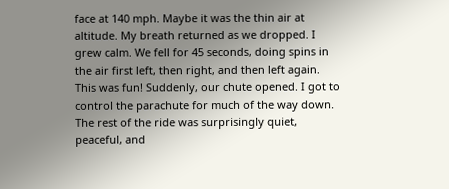face at 140 mph. Maybe it was the thin air at altitude. My breath returned as we dropped. I grew calm. We fell for 45 seconds, doing spins in the air first left, then right, and then left again. This was fun! Suddenly, our chute opened. I got to control the parachute for much of the way down. The rest of the ride was surprisingly quiet, peaceful, and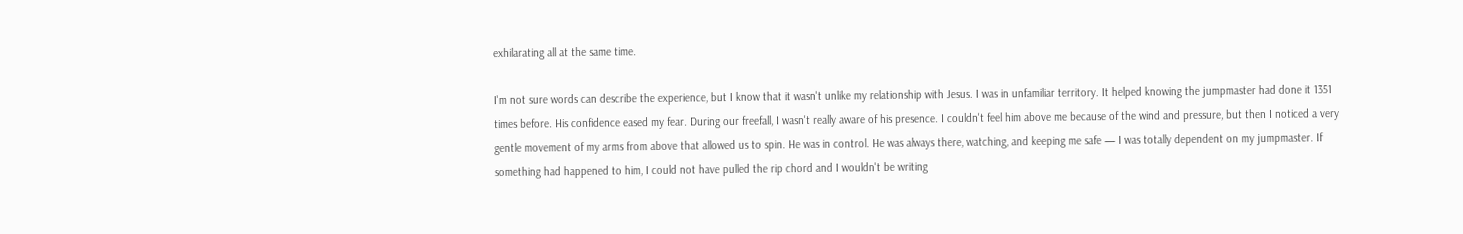exhilarating all at the same time.

I'm not sure words can describe the experience, but I know that it wasn't unlike my relationship with Jesus. I was in unfamiliar territory. It helped knowing the jumpmaster had done it 1351 times before. His confidence eased my fear. During our freefall, I wasn't really aware of his presence. I couldn't feel him above me because of the wind and pressure, but then I noticed a very gentle movement of my arms from above that allowed us to spin. He was in control. He was always there, watching, and keeping me safe — I was totally dependent on my jumpmaster. If something had happened to him, I could not have pulled the rip chord and I wouldn't be writing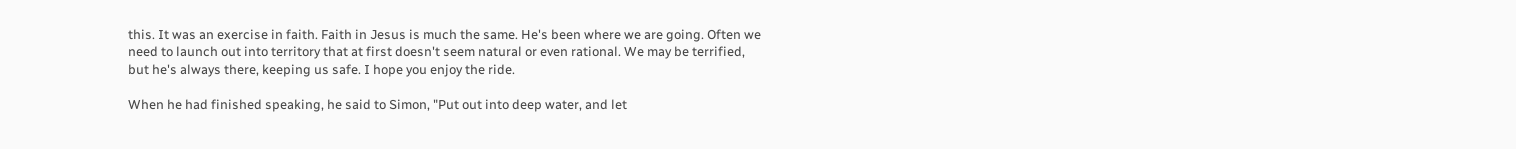this. It was an exercise in faith. Faith in Jesus is much the same. He's been where we are going. Often we need to launch out into territory that at first doesn't seem natural or even rational. We may be terrified, but he's always there, keeping us safe. I hope you enjoy the ride.

When he had finished speaking, he said to Simon, "Put out into deep water, and let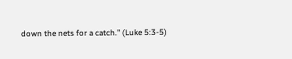down the nets for a catch." (Luke 5:3-5)